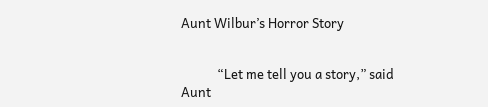Aunt Wilbur’s Horror Story


            “Let me tell you a story,” said Aunt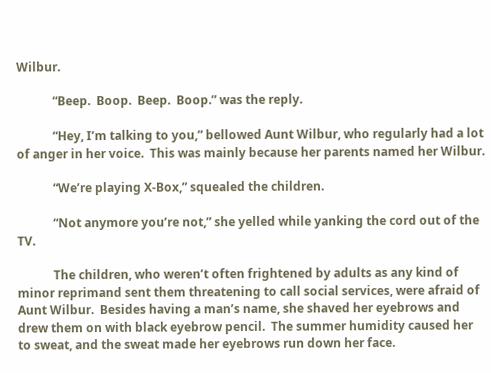Wilbur.

            “Beep.  Boop.  Beep.  Boop.” was the reply.

            “Hey, I’m talking to you,” bellowed Aunt Wilbur, who regularly had a lot of anger in her voice.  This was mainly because her parents named her Wilbur.

            “We’re playing X-Box,” squealed the children.

            “Not anymore you’re not,” she yelled while yanking the cord out of the TV.

            The children, who weren’t often frightened by adults as any kind of minor reprimand sent them threatening to call social services, were afraid of Aunt Wilbur.  Besides having a man’s name, she shaved her eyebrows and drew them on with black eyebrow pencil.  The summer humidity caused her to sweat, and the sweat made her eyebrows run down her face.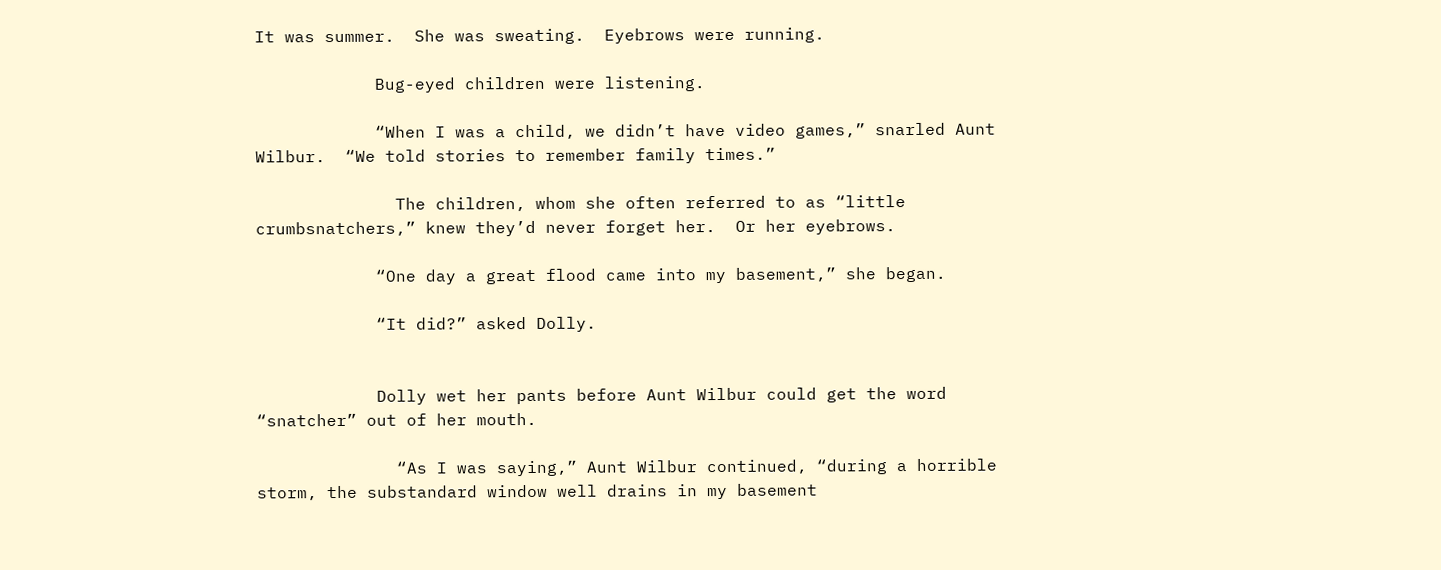It was summer.  She was sweating.  Eyebrows were running.

            Bug-eyed children were listening.

            “When I was a child, we didn’t have video games,” snarled Aunt Wilbur.  “We told stories to remember family times.”

              The children, whom she often referred to as “little crumbsnatchers,” knew they’d never forget her.  Or her eyebrows.

            “One day a great flood came into my basement,” she began.

            “It did?” asked Dolly.


            Dolly wet her pants before Aunt Wilbur could get the word “snatcher” out of her mouth.

              “As I was saying,” Aunt Wilbur continued, “during a horrible storm, the substandard window well drains in my basement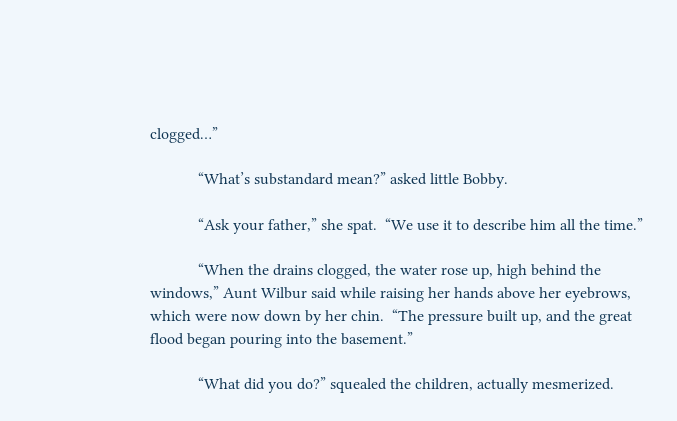clogged…”

            “What’s substandard mean?” asked little Bobby.

            “Ask your father,” she spat.  “We use it to describe him all the time.”

            “When the drains clogged, the water rose up, high behind the windows,” Aunt Wilbur said while raising her hands above her eyebrows, which were now down by her chin.  “The pressure built up, and the great flood began pouring into the basement.”

            “What did you do?” squealed the children, actually mesmerized.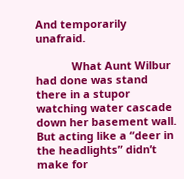And temporarily unafraid.

            What Aunt Wilbur had done was stand there in a stupor watching water cascade down her basement wall.  But acting like a “deer in the headlights” didn’t make for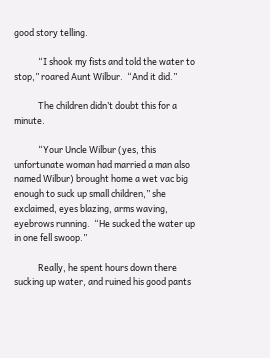good story telling.

            “I shook my fists and told the water to stop,” roared Aunt Wilbur.  “And it did.”

            The children didn’t doubt this for a minute.

            “Your Uncle Wilbur (yes, this unfortunate woman had married a man also named Wilbur) brought home a wet vac big enough to suck up small children,” she exclaimed, eyes blazing, arms waving, eyebrows running.  “He sucked the water up in one fell swoop.”

            Really, he spent hours down there sucking up water, and ruined his good pants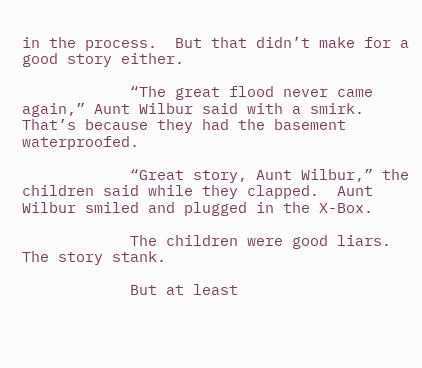in the process.  But that didn’t make for a good story either.

            “The great flood never came again,” Aunt Wilbur said with a smirk.  That’s because they had the basement waterproofed.

            “Great story, Aunt Wilbur,” the children said while they clapped.  Aunt Wilbur smiled and plugged in the X-Box.

            The children were good liars.  The story stank.

            But at least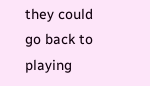they could go back to playing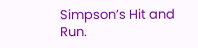Simpson’s Hit and Run.